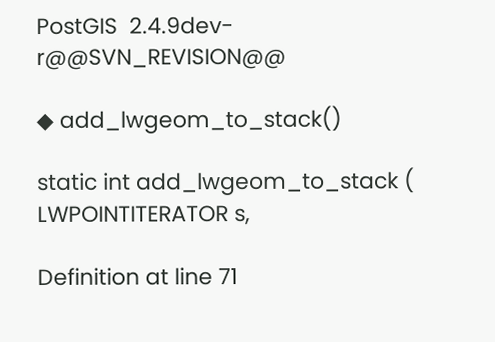PostGIS  2.4.9dev-r@@SVN_REVISION@@

◆ add_lwgeom_to_stack()

static int add_lwgeom_to_stack ( LWPOINTITERATOR s,

Definition at line 71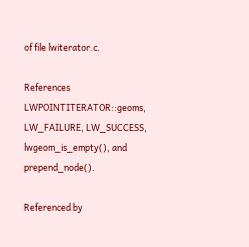of file lwiterator.c.

References LWPOINTITERATOR::geoms, LW_FAILURE, LW_SUCCESS, lwgeom_is_empty(), and prepend_node().

Referenced by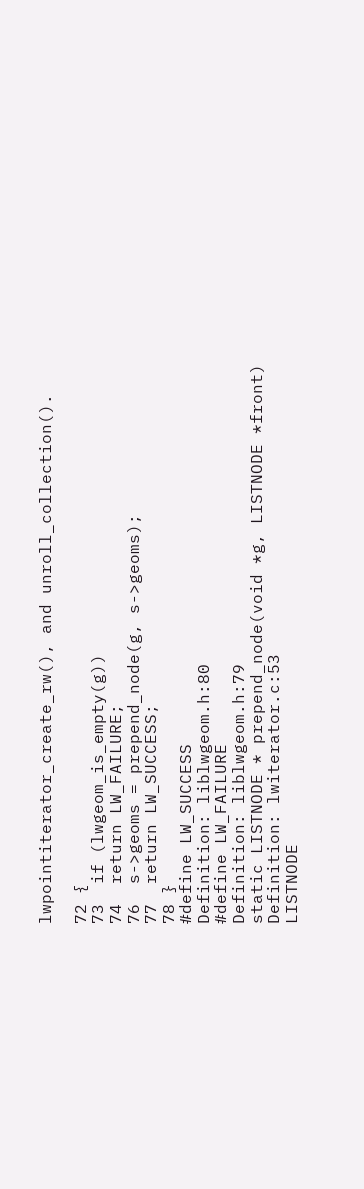lwpointiterator_create_rw(), and unroll_collection().

72 {
73  if (lwgeom_is_empty(g))
74  return LW_FAILURE;
76  s->geoms = prepend_node(g, s->geoms);
77  return LW_SUCCESS;
78 }
#define LW_SUCCESS
Definition: liblwgeom.h:80
#define LW_FAILURE
Definition: liblwgeom.h:79
static LISTNODE * prepend_node(void *g, LISTNODE *front)
Definition: lwiterator.c:53
LISTNODE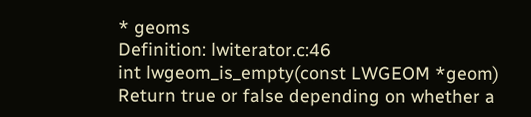* geoms
Definition: lwiterator.c:46
int lwgeom_is_empty(const LWGEOM *geom)
Return true or false depending on whether a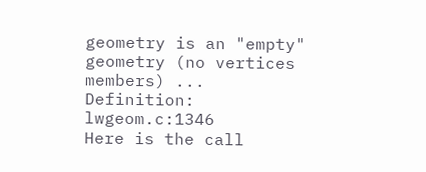geometry is an "empty" geometry (no vertices members) ...
Definition: lwgeom.c:1346
Here is the call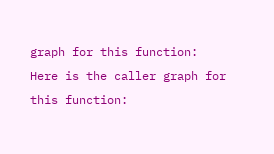graph for this function:
Here is the caller graph for this function: